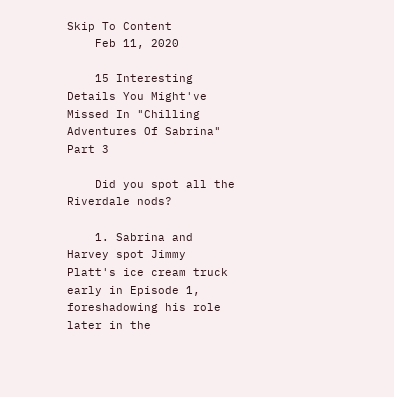Skip To Content
    Feb 11, 2020

    15 Interesting Details You Might've Missed In "Chilling Adventures Of Sabrina" Part 3

    Did you spot all the Riverdale nods?

    1. Sabrina and Harvey spot Jimmy Platt's ice cream truck early in Episode 1, foreshadowing his role later in the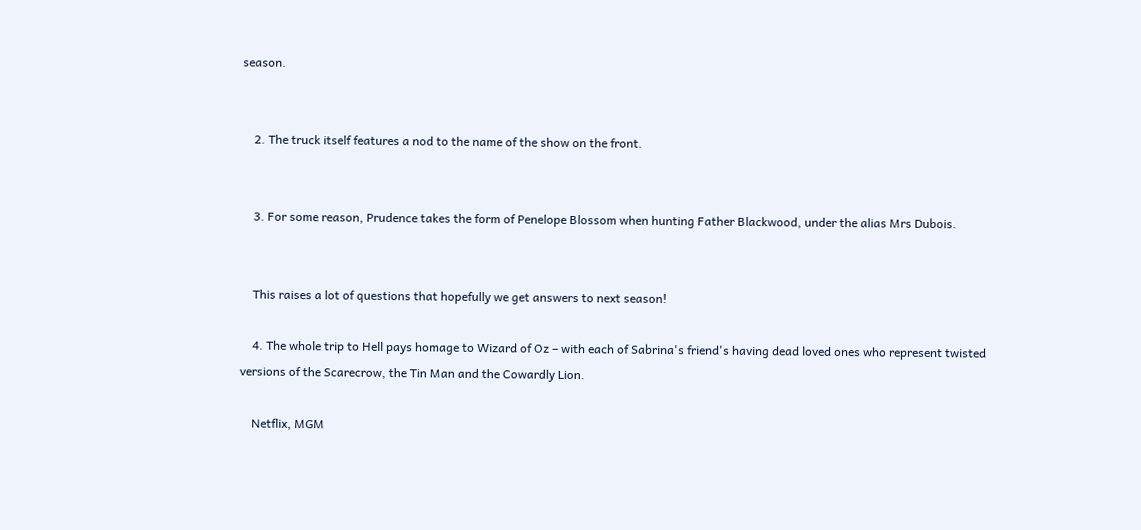season.


    2. The truck itself features a nod to the name of the show on the front.


    3. For some reason, Prudence takes the form of Penelope Blossom when hunting Father Blackwood, under the alias Mrs Dubois.


    This raises a lot of questions that hopefully we get answers to next season!

    4. The whole trip to Hell pays homage to Wizard of Oz – with each of Sabrina's friend's having dead loved ones who represent twisted versions of the Scarecrow, the Tin Man and the Cowardly Lion.

    Netflix, MGM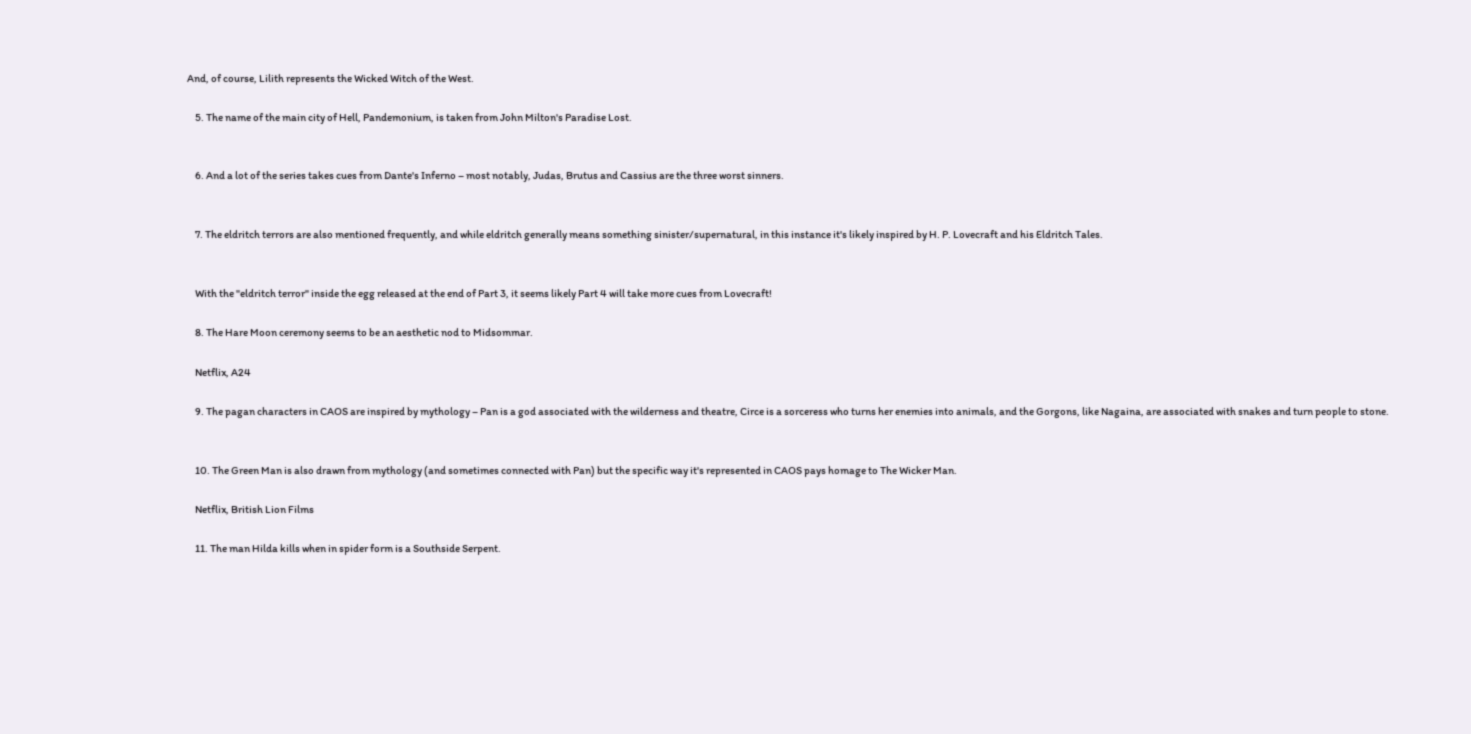And, of course, Lilith represents the Wicked Witch of the West.

    5. The name of the main city of Hell, Pandemonium, is taken from John Milton's Paradise Lost.


    6. And a lot of the series takes cues from Dante's Inferno – most notably, Judas, Brutus and Cassius are the three worst sinners.


    7. The eldritch terrors are also mentioned frequently, and while eldritch generally means something sinister/supernatural, in this instance it's likely inspired by H. P. Lovecraft and his Eldritch Tales.


    With the "eldritch terror" inside the egg released at the end of Part 3, it seems likely Part 4 will take more cues from Lovecraft!

    8. The Hare Moon ceremony seems to be an aesthetic nod to Midsommar.

    Netflix, A24

    9. The pagan characters in CAOS are inspired by mythology – Pan is a god associated with the wilderness and theatre, Circe is a sorceress who turns her enemies into animals, and the Gorgons, like Nagaina, are associated with snakes and turn people to stone.


    10. The Green Man is also drawn from mythology (and sometimes connected with Pan) but the specific way it's represented in CAOS pays homage to The Wicker Man.

    Netflix, British Lion Films

    11. The man Hilda kills when in spider form is a Southside Serpent.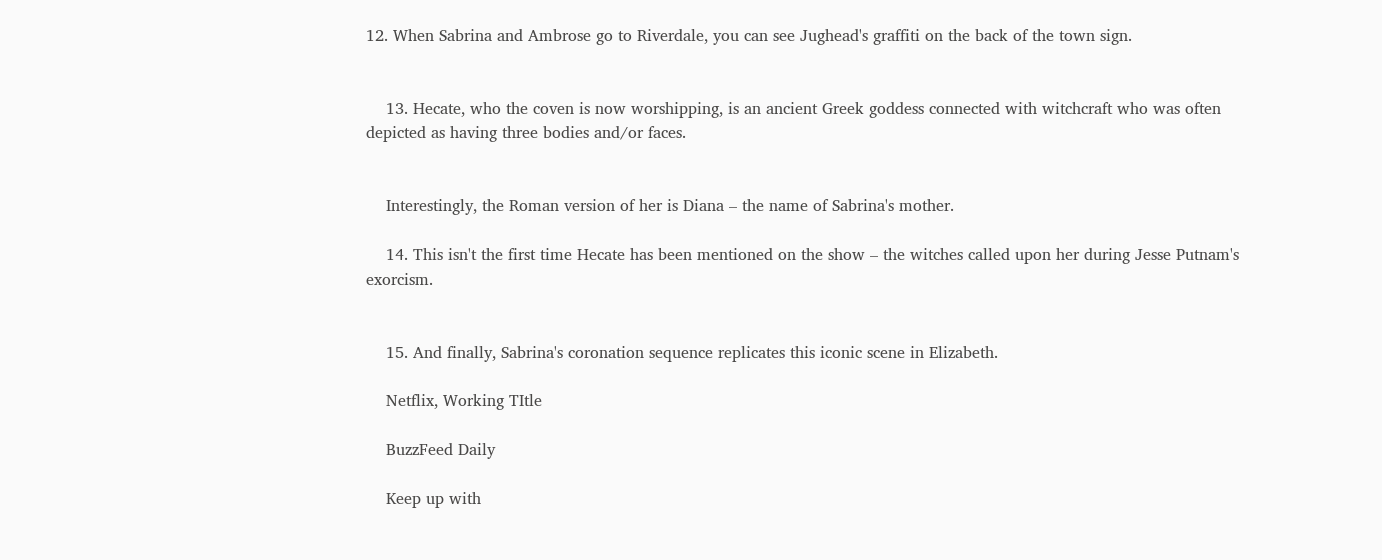12. When Sabrina and Ambrose go to Riverdale, you can see Jughead's graffiti on the back of the town sign.


    13. Hecate, who the coven is now worshipping, is an ancient Greek goddess connected with witchcraft who was often depicted as having three bodies and/or faces.


    Interestingly, the Roman version of her is Diana – the name of Sabrina's mother.

    14. This isn't the first time Hecate has been mentioned on the show – the witches called upon her during Jesse Putnam's exorcism.


    15. And finally, Sabrina's coronation sequence replicates this iconic scene in Elizabeth.

    Netflix, Working TItle

    BuzzFeed Daily

    Keep up with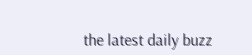the latest daily buzz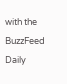with the BuzzFeed Daily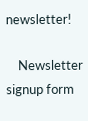newsletter!

    Newsletter signup form